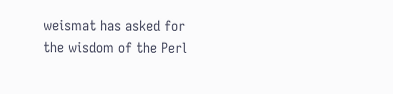weismat has asked for the wisdom of the Perl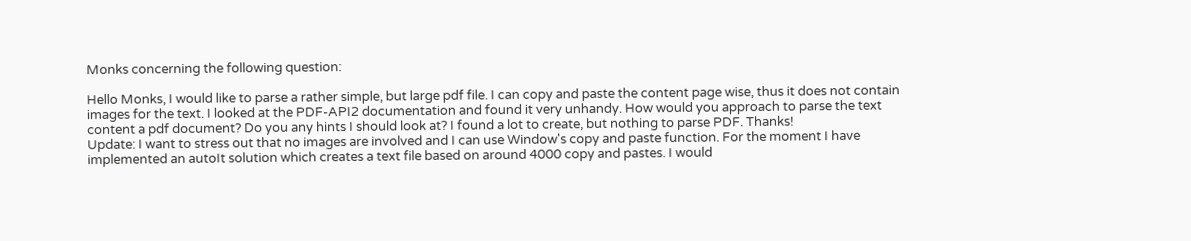Monks concerning the following question:

Hello Monks, I would like to parse a rather simple, but large pdf file. I can copy and paste the content page wise, thus it does not contain images for the text. I looked at the PDF-API2 documentation and found it very unhandy. How would you approach to parse the text content a pdf document? Do you any hints I should look at? I found a lot to create, but nothing to parse PDF. Thanks!
Update: I want to stress out that no images are involved and I can use Window's copy and paste function. For the moment I have implemented an autoIt solution which creates a text file based on around 4000 copy and pastes. I would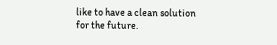like to have a clean solution for the future.